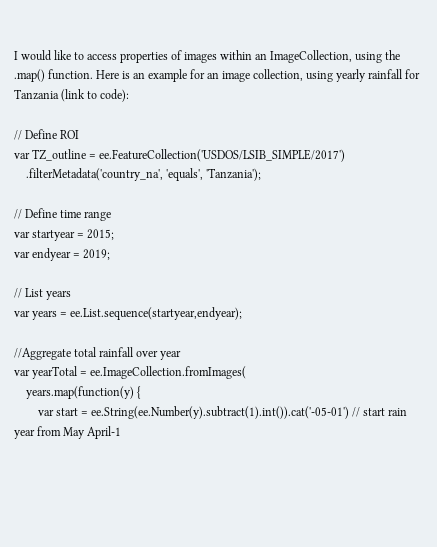I would like to access properties of images within an ImageCollection, using the .map() function. Here is an example for an image collection, using yearly rainfall for Tanzania (link to code):

// Define ROI
var TZ_outline = ee.FeatureCollection('USDOS/LSIB_SIMPLE/2017')
    .filterMetadata('country_na', 'equals', 'Tanzania');

// Define time range
var startyear = 2015;
var endyear = 2019;

// List years
var years = ee.List.sequence(startyear,endyear);

//Aggregate total rainfall over year
var yearTotal = ee.ImageCollection.fromImages(
    years.map(function(y) {
        var start = ee.String(ee.Number(y).subtract(1).int()).cat('-05-01') // start rain year from May April-1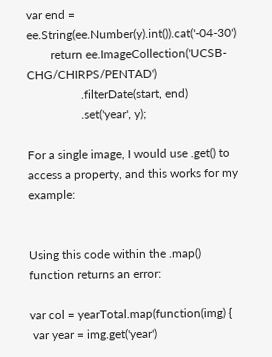var end = ee.String(ee.Number(y).int()).cat('-04-30')
        return ee.ImageCollection('UCSB-CHG/CHIRPS/PENTAD')
                  .filterDate(start, end)
                  .set('year', y);

For a single image, I would use .get() to access a property, and this works for my example:


Using this code within the .map() function returns an error:

var col = yearTotal.map(function(img) {
 var year = img.get('year')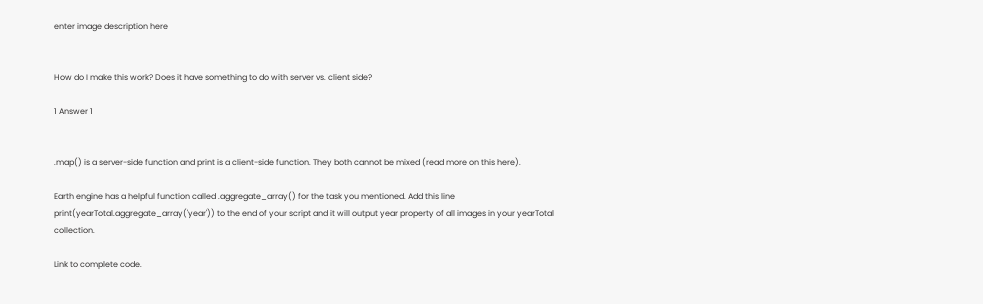enter image description here


How do I make this work? Does it have something to do with server vs. client side?

1 Answer 1


.map() is a server-side function and print is a client-side function. They both cannot be mixed (read more on this here).

Earth engine has a helpful function called .aggregate_array() for the task you mentioned. Add this line print(yearTotal.aggregate_array('year')) to the end of your script and it will output year property of all images in your yearTotal collection.

Link to complete code.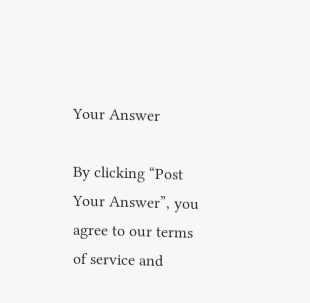Your Answer

By clicking “Post Your Answer”, you agree to our terms of service and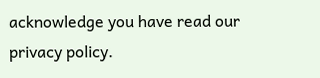acknowledge you have read our privacy policy.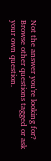Not the answer you're looking for? Browse other questions tagged or ask your own question.